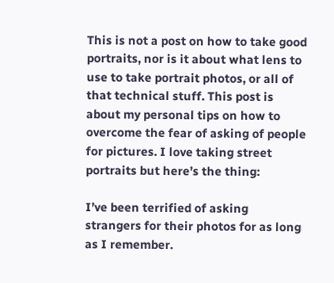This is not a post on how to take good portraits, nor is it about what lens to use to take portrait photos, or all of that technical stuff. This post is about my personal tips on how to overcome the fear of asking of people for pictures. I love taking street portraits but here’s the thing:

I’ve been terrified of asking strangers for their photos for as long as I remember.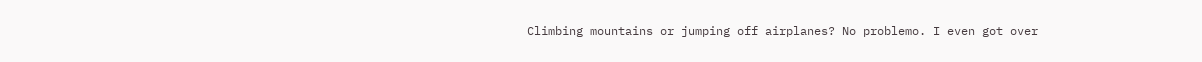Climbing mountains or jumping off airplanes? No problemo. I even got over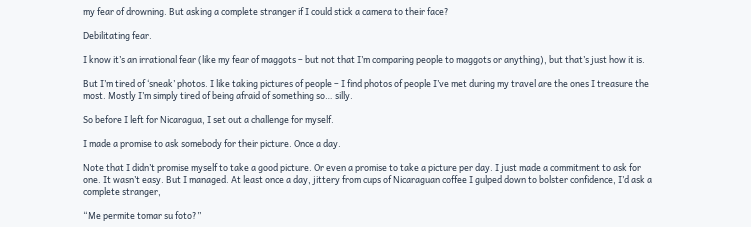my fear of drowning. But asking a complete stranger if I could stick a camera to their face?

Debilitating fear.

I know it’s an irrational fear (like my fear of maggots – but not that I’m comparing people to maggots or anything), but that’s just how it is.

But I’m tired of ‘sneak’ photos. I like taking pictures of people – I find photos of people I’ve met during my travel are the ones I treasure the most. Mostly I’m simply tired of being afraid of something so… silly.

So before I left for Nicaragua, I set out a challenge for myself.

I made a promise to ask somebody for their picture. Once a day.

Note that I didn’t promise myself to take a good picture. Or even a promise to take a picture per day. I just made a commitment to ask for one. It wasn’t easy. But I managed. At least once a day, jittery from cups of Nicaraguan coffee I gulped down to bolster confidence, I’d ask a complete stranger,

“Me permite tomar su foto?”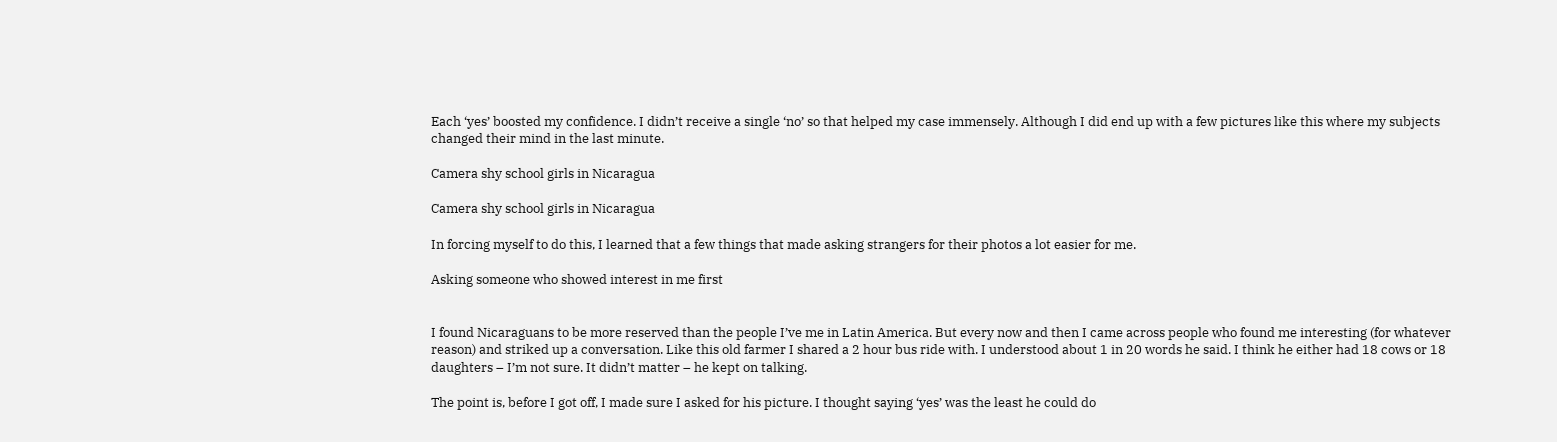Each ‘yes’ boosted my confidence. I didn’t receive a single ‘no’ so that helped my case immensely. Although I did end up with a few pictures like this where my subjects changed their mind in the last minute.

Camera shy school girls in Nicaragua

Camera shy school girls in Nicaragua

In forcing myself to do this, I learned that a few things that made asking strangers for their photos a lot easier for me.

Asking someone who showed interest in me first


I found Nicaraguans to be more reserved than the people I’ve me in Latin America. But every now and then I came across people who found me interesting (for whatever reason) and striked up a conversation. Like this old farmer I shared a 2 hour bus ride with. I understood about 1 in 20 words he said. I think he either had 18 cows or 18 daughters – I’m not sure. It didn’t matter – he kept on talking.

The point is, before I got off, I made sure I asked for his picture. I thought saying ‘yes’ was the least he could do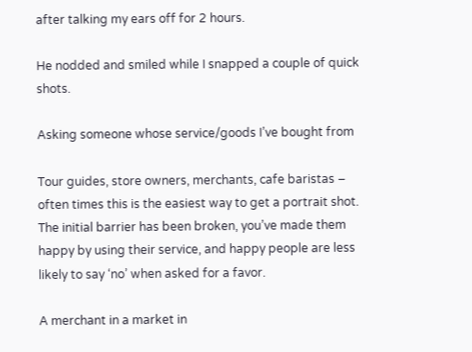after talking my ears off for 2 hours.

He nodded and smiled while I snapped a couple of quick shots.

Asking someone whose service/goods I’ve bought from

Tour guides, store owners, merchants, cafe baristas – often times this is the easiest way to get a portrait shot. The initial barrier has been broken, you’ve made them happy by using their service, and happy people are less likely to say ‘no’ when asked for a favor.

A merchant in a market in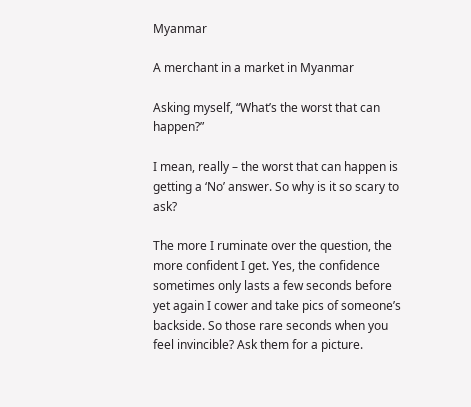Myanmar

A merchant in a market in Myanmar

Asking myself, “What’s the worst that can happen?”

I mean, really – the worst that can happen is getting a ‘No’ answer. So why is it so scary to ask?

The more I ruminate over the question, the more confident I get. Yes, the confidence sometimes only lasts a few seconds before yet again I cower and take pics of someone’s backside. So those rare seconds when you feel invincible? Ask them for a picture.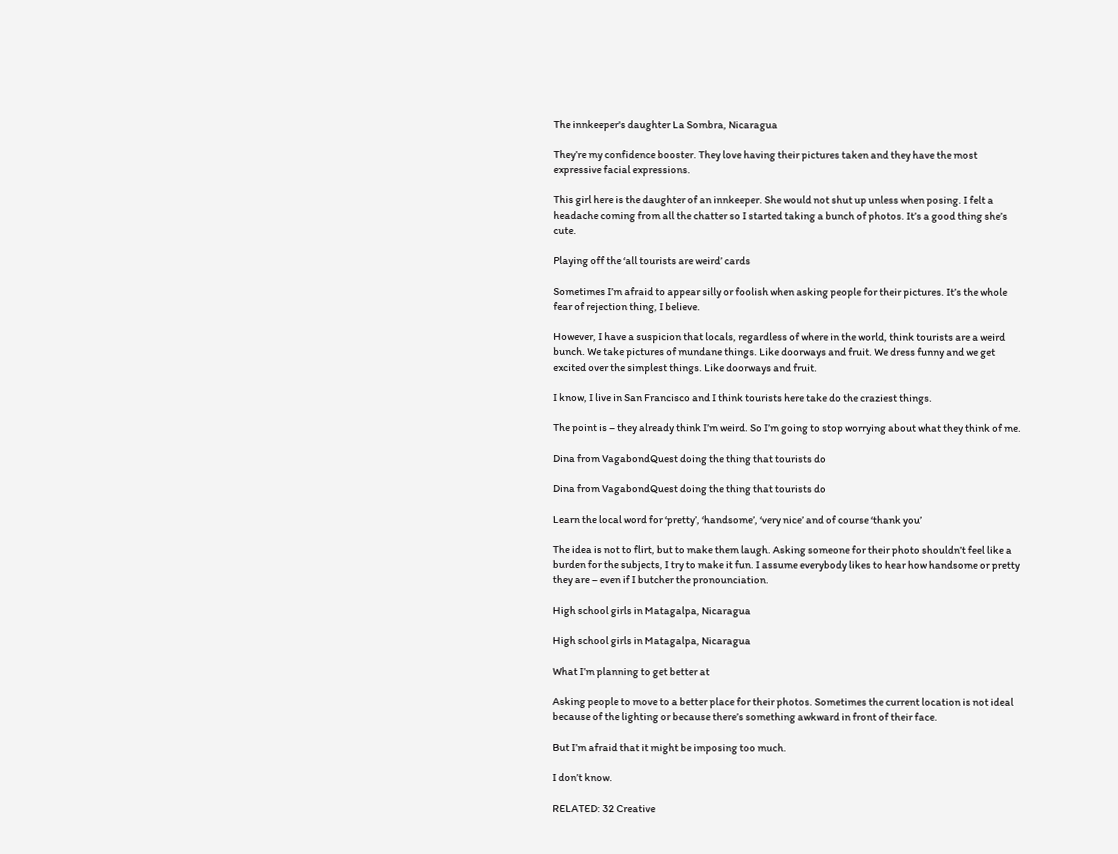The innkeeper's daughter La Sombra, Nicaragua

They’re my confidence booster. They love having their pictures taken and they have the most expressive facial expressions.

This girl here is the daughter of an innkeeper. She would not shut up unless when posing. I felt a headache coming from all the chatter so I started taking a bunch of photos. It’s a good thing she’s cute.

Playing off the ‘all tourists are weird’ cards

Sometimes I’m afraid to appear silly or foolish when asking people for their pictures. It’s the whole fear of rejection thing, I believe.

However, I have a suspicion that locals, regardless of where in the world, think tourists are a weird bunch. We take pictures of mundane things. Like doorways and fruit. We dress funny and we get excited over the simplest things. Like doorways and fruit.

I know, I live in San Francisco and I think tourists here take do the craziest things.

The point is – they already think I’m weird. So I’m going to stop worrying about what they think of me.

Dina from VagabondQuest doing the thing that tourists do

Dina from VagabondQuest doing the thing that tourists do

Learn the local word for ‘pretty’, ‘handsome’, ‘very nice’ and of course ‘thank you’

The idea is not to flirt, but to make them laugh. Asking someone for their photo shouldn’t feel like a burden for the subjects, I try to make it fun. I assume everybody likes to hear how handsome or pretty they are – even if I butcher the pronounciation.

High school girls in Matagalpa, Nicaragua

High school girls in Matagalpa, Nicaragua

What I’m planning to get better at

Asking people to move to a better place for their photos. Sometimes the current location is not ideal because of the lighting or because there’s something awkward in front of their face.

But I’m afraid that it might be imposing too much.

I don’t know.

RELATED: 32 Creative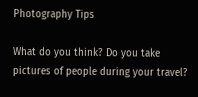Photography Tips

What do you think? Do you take pictures of people during your travel?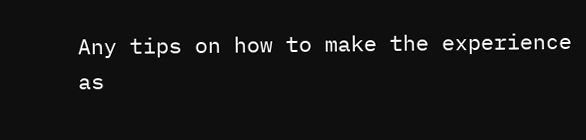Any tips on how to make the experience as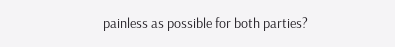painless as possible for both parties?